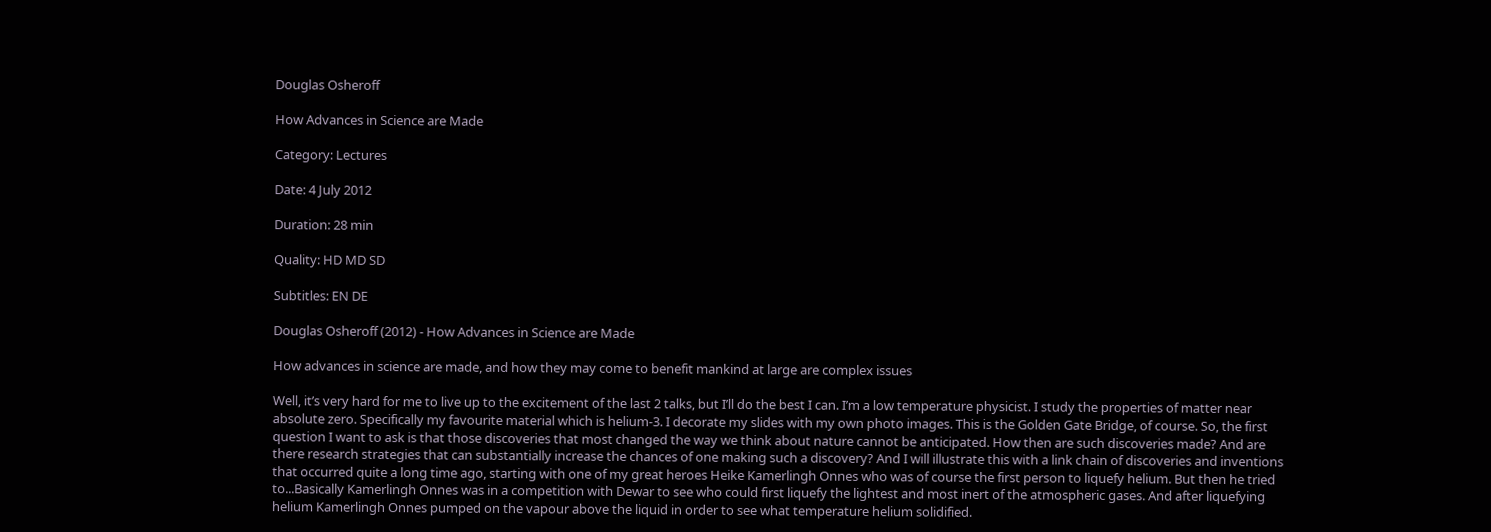Douglas Osheroff

How Advances in Science are Made

Category: Lectures

Date: 4 July 2012

Duration: 28 min

Quality: HD MD SD

Subtitles: EN DE

Douglas Osheroff (2012) - How Advances in Science are Made

How advances in science are made, and how they may come to benefit mankind at large are complex issues

Well, it’s very hard for me to live up to the excitement of the last 2 talks, but I’ll do the best I can. I’m a low temperature physicist. I study the properties of matter near absolute zero. Specifically my favourite material which is helium-3. I decorate my slides with my own photo images. This is the Golden Gate Bridge, of course. So, the first question I want to ask is that those discoveries that most changed the way we think about nature cannot be anticipated. How then are such discoveries made? And are there research strategies that can substantially increase the chances of one making such a discovery? And I will illustrate this with a link chain of discoveries and inventions that occurred quite a long time ago, starting with one of my great heroes Heike Kamerlingh Onnes who was of course the first person to liquefy helium. But then he tried to...Basically Kamerlingh Onnes was in a competition with Dewar to see who could first liquefy the lightest and most inert of the atmospheric gases. And after liquefying helium Kamerlingh Onnes pumped on the vapour above the liquid in order to see what temperature helium solidified.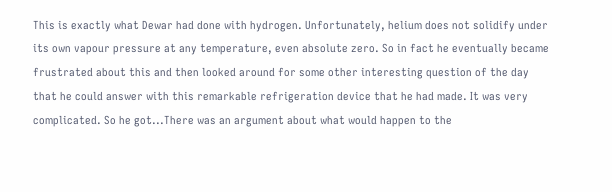This is exactly what Dewar had done with hydrogen. Unfortunately, helium does not solidify under its own vapour pressure at any temperature, even absolute zero. So in fact he eventually became frustrated about this and then looked around for some other interesting question of the day that he could answer with this remarkable refrigeration device that he had made. It was very complicated. So he got...There was an argument about what would happen to the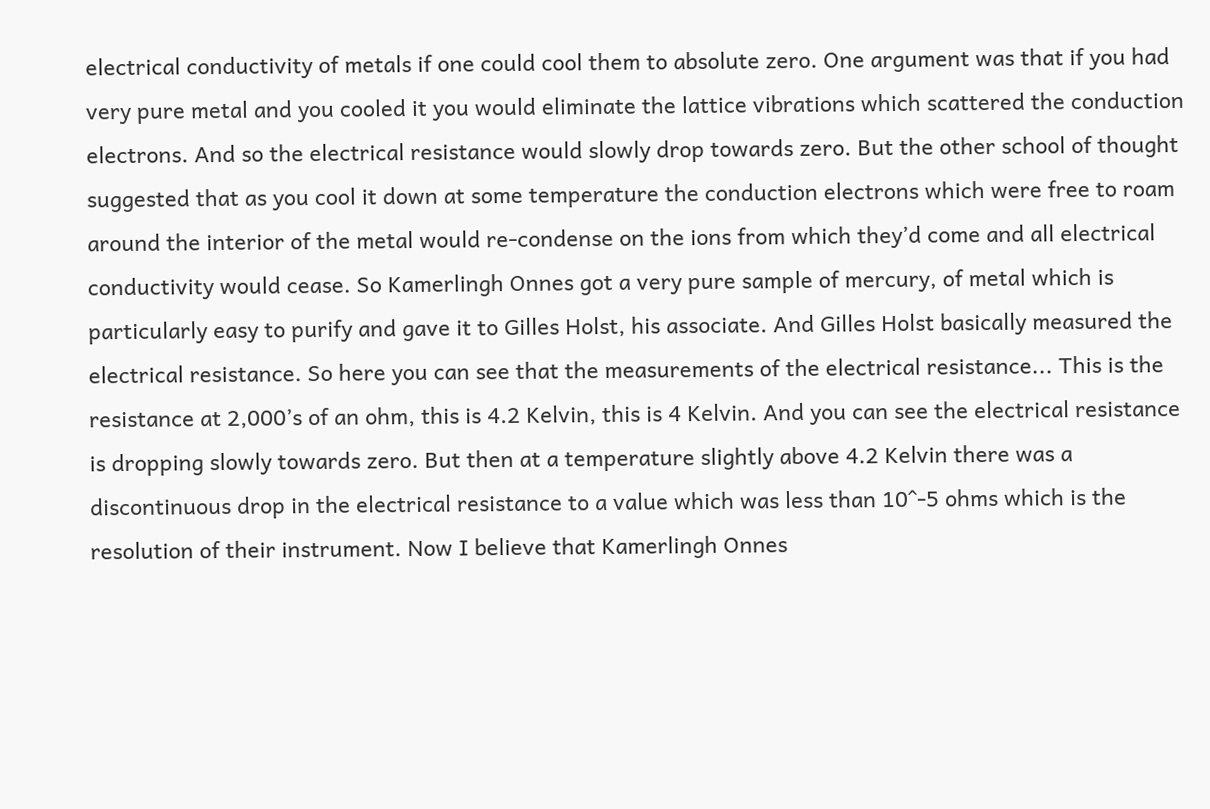electrical conductivity of metals if one could cool them to absolute zero. One argument was that if you had very pure metal and you cooled it you would eliminate the lattice vibrations which scattered the conduction electrons. And so the electrical resistance would slowly drop towards zero. But the other school of thought suggested that as you cool it down at some temperature the conduction electrons which were free to roam around the interior of the metal would re-condense on the ions from which they’d come and all electrical conductivity would cease. So Kamerlingh Onnes got a very pure sample of mercury, of metal which is particularly easy to purify and gave it to Gilles Holst, his associate. And Gilles Holst basically measured the electrical resistance. So here you can see that the measurements of the electrical resistance... This is the resistance at 2,000’s of an ohm, this is 4.2 Kelvin, this is 4 Kelvin. And you can see the electrical resistance is dropping slowly towards zero. But then at a temperature slightly above 4.2 Kelvin there was a discontinuous drop in the electrical resistance to a value which was less than 10^-5 ohms which is the resolution of their instrument. Now I believe that Kamerlingh Onnes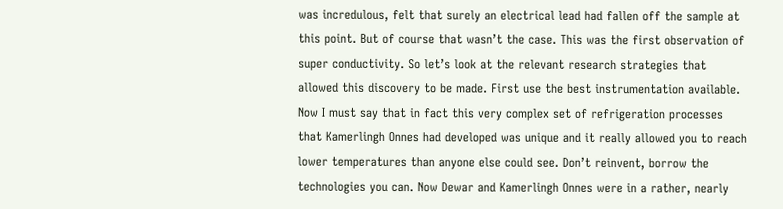was incredulous, felt that surely an electrical lead had fallen off the sample at this point. But of course that wasn’t the case. This was the first observation of super conductivity. So let’s look at the relevant research strategies that allowed this discovery to be made. First use the best instrumentation available. Now I must say that in fact this very complex set of refrigeration processes that Kamerlingh Onnes had developed was unique and it really allowed you to reach lower temperatures than anyone else could see. Don’t reinvent, borrow the technologies you can. Now Dewar and Kamerlingh Onnes were in a rather, nearly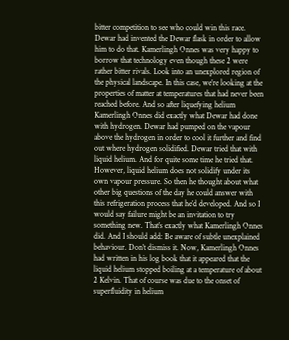bitter competition to see who could win this race. Dewar had invented the Dewar flask in order to allow him to do that. Kamerlingh Onnes was very happy to borrow that technology even though these 2 were rather bitter rivals. Look into an unexplored region of the physical landscape. In this case, we’re looking at the properties of matter at temperatures that had never been reached before. And so after liquefying helium Kamerlingh Onnes did exactly what Dewar had done with hydrogen. Dewar had pumped on the vapour above the hydrogen in order to cool it further and find out where hydrogen solidified. Dewar tried that with liquid helium. And for quite some time he tried that. However, liquid helium does not solidify under its own vapour pressure. So then he thought about what other big questions of the day he could answer with this refrigeration process that he’d developed. And so I would say failure might be an invitation to try something new. That’s exactly what Kamerlingh Onnes did. And I should add: Be aware of subtle unexplained behaviour. Don’t dismiss it. Now, Kamerlingh Onnes had written in his log book that it appeared that the liquid helium stopped boiling at a temperature of about 2 Kelvin. That of course was due to the onset of superfluidity in helium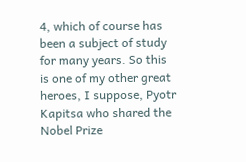4, which of course has been a subject of study for many years. So this is one of my other great heroes, I suppose, Pyotr Kapitsa who shared the Nobel Prize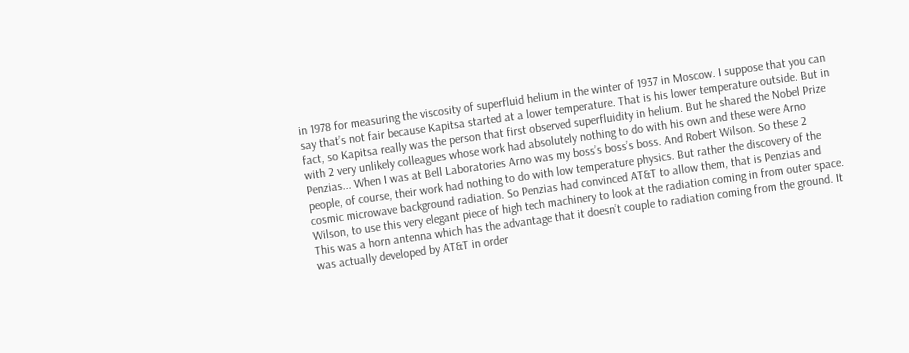in 1978 for measuring the viscosity of superfluid helium in the winter of 1937 in Moscow. I suppose that you can say that’s not fair because Kapitsa started at a lower temperature. That is his lower temperature outside. But in fact, so Kapitsa really was the person that first observed superfluidity in helium. But he shared the Nobel Prize with 2 very unlikely colleagues whose work had absolutely nothing to do with his own and these were Arno Penzias... When I was at Bell Laboratories Arno was my boss’s boss’s boss. And Robert Wilson. So these 2 people, of course, their work had nothing to do with low temperature physics. But rather the discovery of the cosmic microwave background radiation. So Penzias had convinced AT&T to allow them, that is Penzias and Wilson, to use this very elegant piece of high tech machinery to look at the radiation coming in from outer space. This was a horn antenna which has the advantage that it doesn’t couple to radiation coming from the ground. It was actually developed by AT&T in order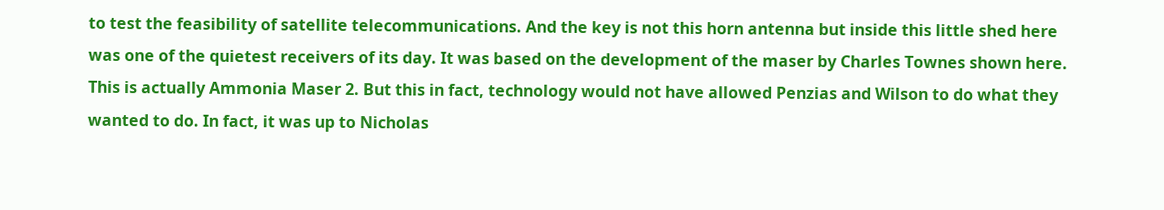to test the feasibility of satellite telecommunications. And the key is not this horn antenna but inside this little shed here was one of the quietest receivers of its day. It was based on the development of the maser by Charles Townes shown here. This is actually Ammonia Maser 2. But this in fact, technology would not have allowed Penzias and Wilson to do what they wanted to do. In fact, it was up to Nicholas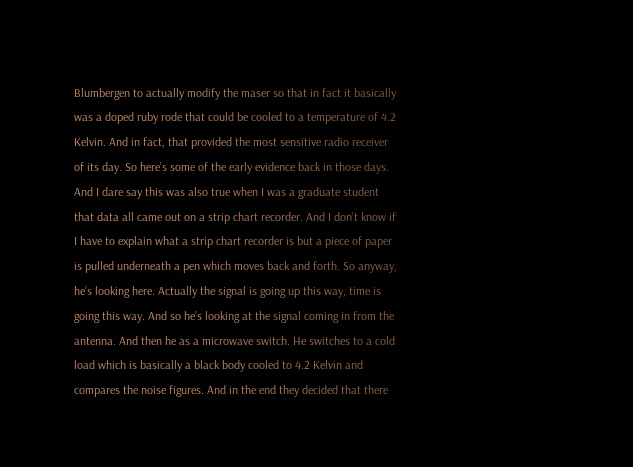Blumbergen to actually modify the maser so that in fact it basically was a doped ruby rode that could be cooled to a temperature of 4.2 Kelvin. And in fact, that provided the most sensitive radio receiver of its day. So here’s some of the early evidence back in those days. And I dare say this was also true when I was a graduate student that data all came out on a strip chart recorder. And I don’t know if I have to explain what a strip chart recorder is but a piece of paper is pulled underneath a pen which moves back and forth. So anyway, he’s looking here. Actually the signal is going up this way, time is going this way. And so he’s looking at the signal coming in from the antenna. And then he as a microwave switch. He switches to a cold load which is basically a black body cooled to 4.2 Kelvin and compares the noise figures. And in the end they decided that there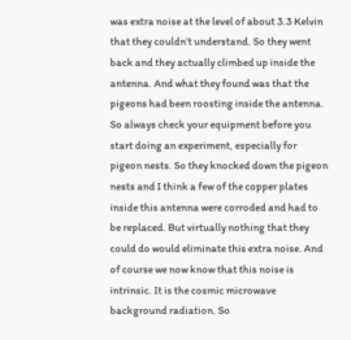was extra noise at the level of about 3.3 Kelvin that they couldn’t understand. So they went back and they actually climbed up inside the antenna. And what they found was that the pigeons had been roosting inside the antenna. So always check your equipment before you start doing an experiment, especially for pigeon nests. So they knocked down the pigeon nests and I think a few of the copper plates inside this antenna were corroded and had to be replaced. But virtually nothing that they could do would eliminate this extra noise. And of course we now know that this noise is intrinsic. It is the cosmic microwave background radiation. So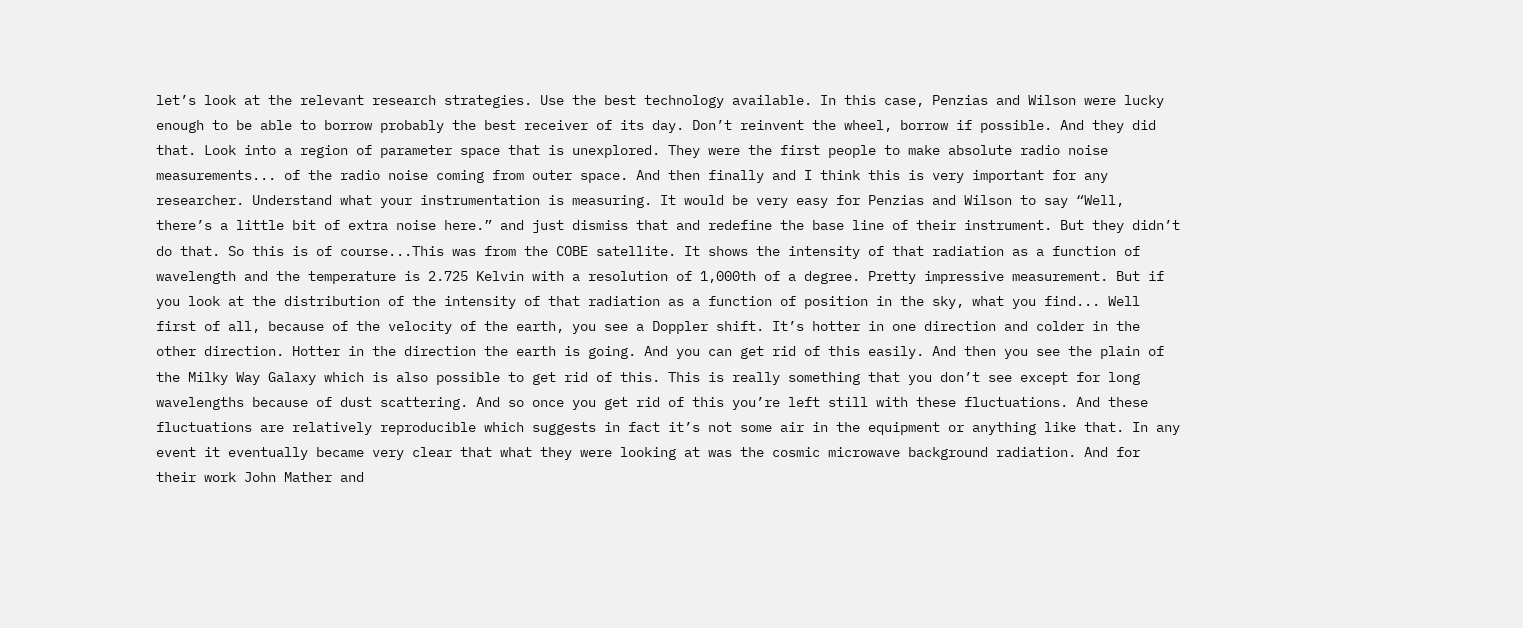let’s look at the relevant research strategies. Use the best technology available. In this case, Penzias and Wilson were lucky enough to be able to borrow probably the best receiver of its day. Don’t reinvent the wheel, borrow if possible. And they did that. Look into a region of parameter space that is unexplored. They were the first people to make absolute radio noise measurements... of the radio noise coming from outer space. And then finally and I think this is very important for any researcher. Understand what your instrumentation is measuring. It would be very easy for Penzias and Wilson to say “Well, there’s a little bit of extra noise here.” and just dismiss that and redefine the base line of their instrument. But they didn’t do that. So this is of course...This was from the COBE satellite. It shows the intensity of that radiation as a function of wavelength and the temperature is 2.725 Kelvin with a resolution of 1,000th of a degree. Pretty impressive measurement. But if you look at the distribution of the intensity of that radiation as a function of position in the sky, what you find... Well first of all, because of the velocity of the earth, you see a Doppler shift. It’s hotter in one direction and colder in the other direction. Hotter in the direction the earth is going. And you can get rid of this easily. And then you see the plain of the Milky Way Galaxy which is also possible to get rid of this. This is really something that you don’t see except for long wavelengths because of dust scattering. And so once you get rid of this you’re left still with these fluctuations. And these fluctuations are relatively reproducible which suggests in fact it’s not some air in the equipment or anything like that. In any event it eventually became very clear that what they were looking at was the cosmic microwave background radiation. And for their work John Mather and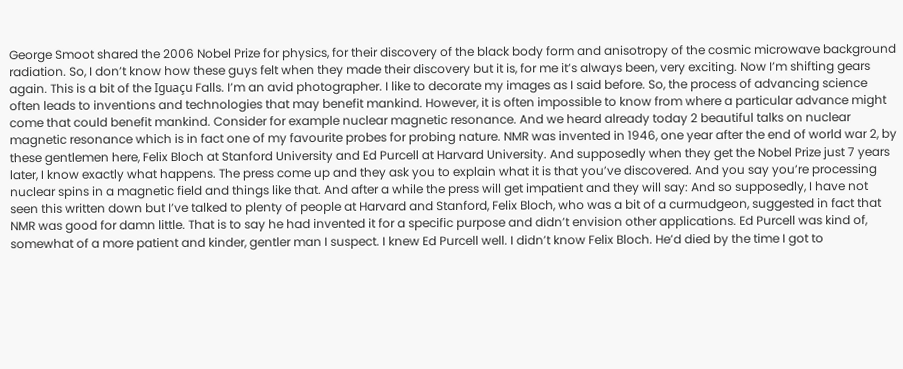George Smoot shared the 2006 Nobel Prize for physics, for their discovery of the black body form and anisotropy of the cosmic microwave background radiation. So, I don’t know how these guys felt when they made their discovery but it is, for me it’s always been, very exciting. Now I’m shifting gears again. This is a bit of the Iguaçu Falls. I’m an avid photographer. I like to decorate my images as I said before. So, the process of advancing science often leads to inventions and technologies that may benefit mankind. However, it is often impossible to know from where a particular advance might come that could benefit mankind. Consider for example nuclear magnetic resonance. And we heard already today 2 beautiful talks on nuclear magnetic resonance which is in fact one of my favourite probes for probing nature. NMR was invented in 1946, one year after the end of world war 2, by these gentlemen here, Felix Bloch at Stanford University and Ed Purcell at Harvard University. And supposedly when they get the Nobel Prize just 7 years later, I know exactly what happens. The press come up and they ask you to explain what it is that you’ve discovered. And you say you’re processing nuclear spins in a magnetic field and things like that. And after a while the press will get impatient and they will say: And so supposedly, I have not seen this written down but I’ve talked to plenty of people at Harvard and Stanford, Felix Bloch, who was a bit of a curmudgeon, suggested in fact that NMR was good for damn little. That is to say he had invented it for a specific purpose and didn’t envision other applications. Ed Purcell was kind of, somewhat of a more patient and kinder, gentler man I suspect. I knew Ed Purcell well. I didn’t know Felix Bloch. He’d died by the time I got to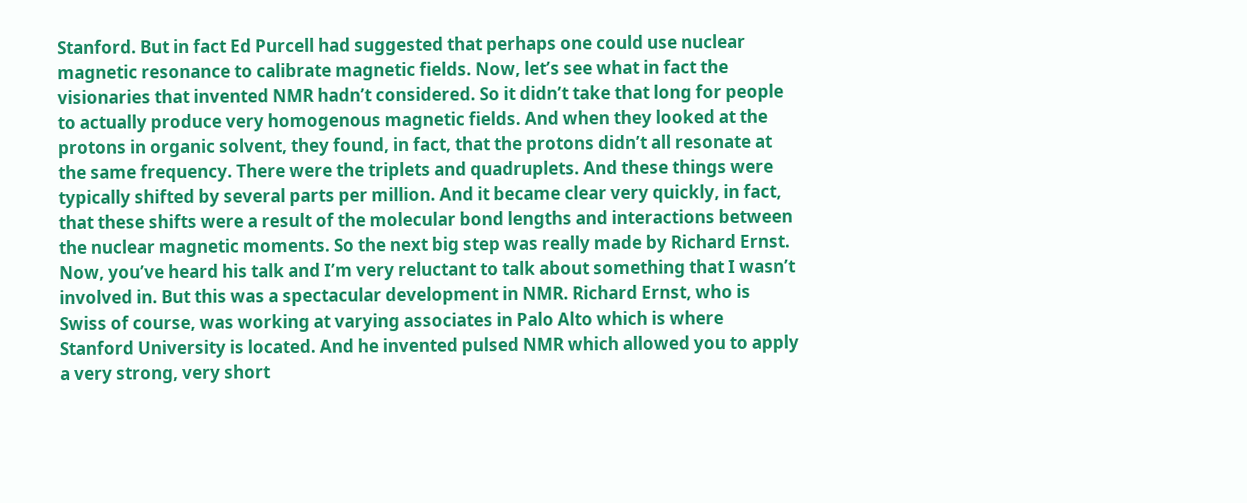Stanford. But in fact Ed Purcell had suggested that perhaps one could use nuclear magnetic resonance to calibrate magnetic fields. Now, let’s see what in fact the visionaries that invented NMR hadn’t considered. So it didn’t take that long for people to actually produce very homogenous magnetic fields. And when they looked at the protons in organic solvent, they found, in fact, that the protons didn’t all resonate at the same frequency. There were the triplets and quadruplets. And these things were typically shifted by several parts per million. And it became clear very quickly, in fact, that these shifts were a result of the molecular bond lengths and interactions between the nuclear magnetic moments. So the next big step was really made by Richard Ernst. Now, you’ve heard his talk and I’m very reluctant to talk about something that I wasn’t involved in. But this was a spectacular development in NMR. Richard Ernst, who is Swiss of course, was working at varying associates in Palo Alto which is where Stanford University is located. And he invented pulsed NMR which allowed you to apply a very strong, very short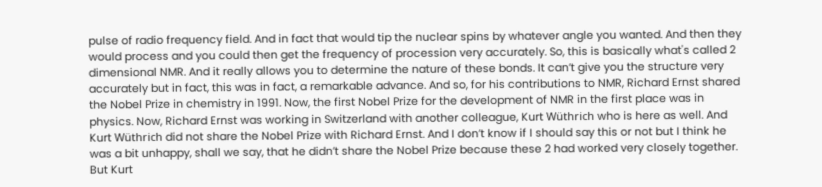pulse of radio frequency field. And in fact that would tip the nuclear spins by whatever angle you wanted. And then they would process and you could then get the frequency of procession very accurately. So, this is basically what's called 2 dimensional NMR. And it really allows you to determine the nature of these bonds. It can’t give you the structure very accurately but in fact, this was in fact, a remarkable advance. And so, for his contributions to NMR, Richard Ernst shared the Nobel Prize in chemistry in 1991. Now, the first Nobel Prize for the development of NMR in the first place was in physics. Now, Richard Ernst was working in Switzerland with another colleague, Kurt Wüthrich who is here as well. And Kurt Wüthrich did not share the Nobel Prize with Richard Ernst. And I don’t know if I should say this or not but I think he was a bit unhappy, shall we say, that he didn’t share the Nobel Prize because these 2 had worked very closely together. But Kurt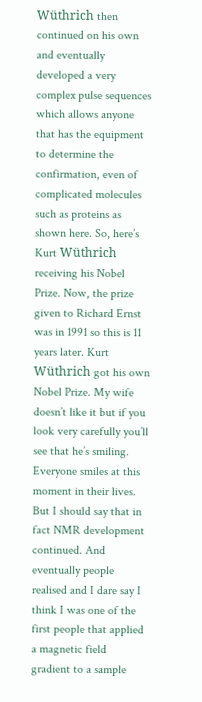Wüthrich then continued on his own and eventually developed a very complex pulse sequences which allows anyone that has the equipment to determine the confirmation, even of complicated molecules such as proteins as shown here. So, here’s Kurt Wüthrich receiving his Nobel Prize. Now, the prize given to Richard Ernst was in 1991 so this is 11 years later. Kurt Wüthrich got his own Nobel Prize. My wife doesn’t like it but if you look very carefully you’ll see that he’s smiling. Everyone smiles at this moment in their lives. But I should say that in fact NMR development continued. And eventually people realised and I dare say I think I was one of the first people that applied a magnetic field gradient to a sample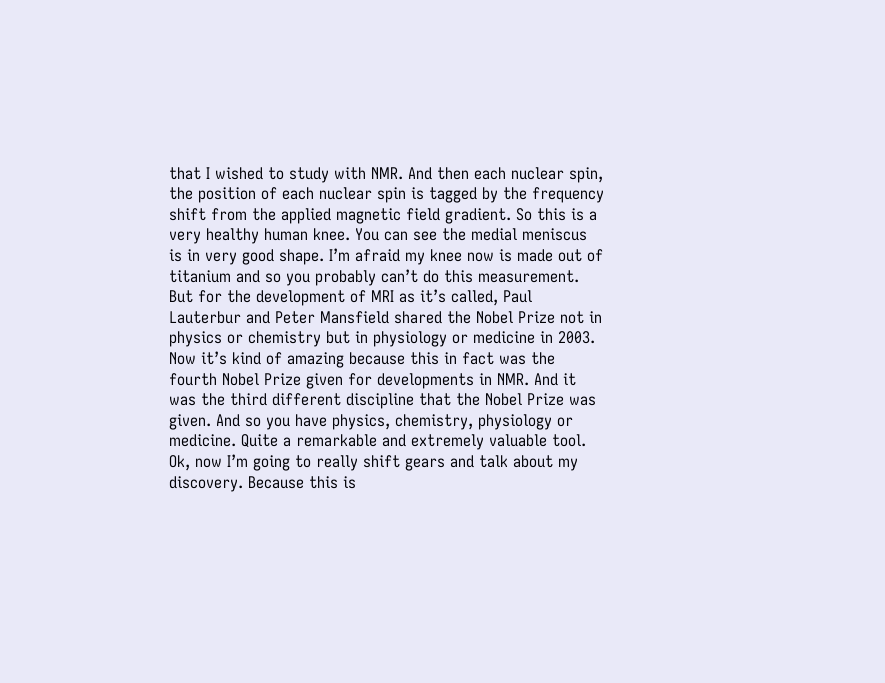that I wished to study with NMR. And then each nuclear spin, the position of each nuclear spin is tagged by the frequency shift from the applied magnetic field gradient. So this is a very healthy human knee. You can see the medial meniscus is in very good shape. I’m afraid my knee now is made out of titanium and so you probably can’t do this measurement. But for the development of MRI as it’s called, Paul Lauterbur and Peter Mansfield shared the Nobel Prize not in physics or chemistry but in physiology or medicine in 2003. Now it’s kind of amazing because this in fact was the fourth Nobel Prize given for developments in NMR. And it was the third different discipline that the Nobel Prize was given. And so you have physics, chemistry, physiology or medicine. Quite a remarkable and extremely valuable tool. Ok, now I’m going to really shift gears and talk about my discovery. Because this is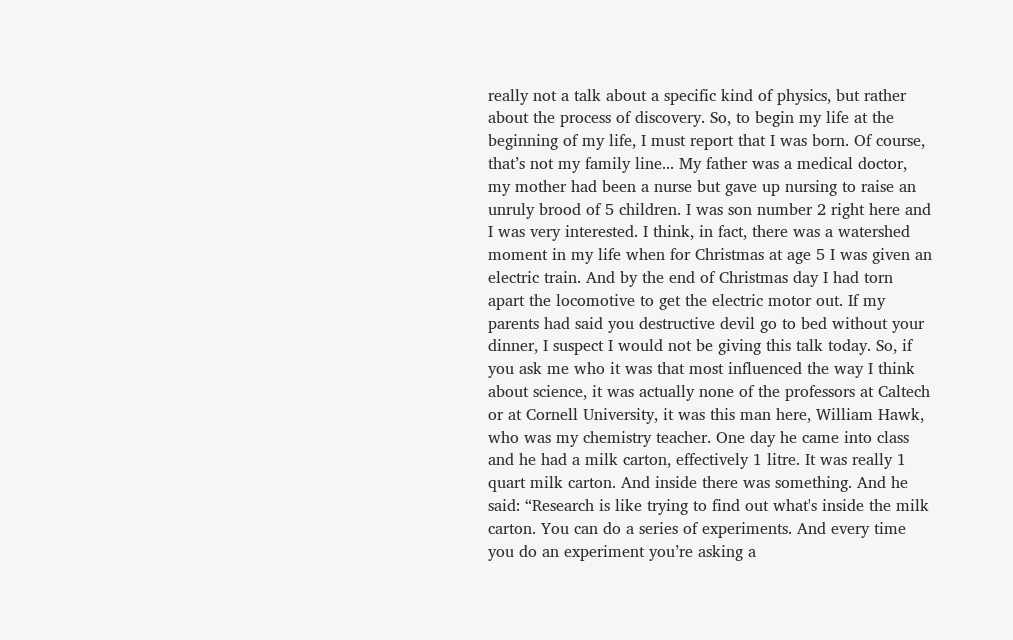really not a talk about a specific kind of physics, but rather about the process of discovery. So, to begin my life at the beginning of my life, I must report that I was born. Of course, that’s not my family line... My father was a medical doctor, my mother had been a nurse but gave up nursing to raise an unruly brood of 5 children. I was son number 2 right here and I was very interested. I think, in fact, there was a watershed moment in my life when for Christmas at age 5 I was given an electric train. And by the end of Christmas day I had torn apart the locomotive to get the electric motor out. If my parents had said you destructive devil go to bed without your dinner, I suspect I would not be giving this talk today. So, if you ask me who it was that most influenced the way I think about science, it was actually none of the professors at Caltech or at Cornell University, it was this man here, William Hawk, who was my chemistry teacher. One day he came into class and he had a milk carton, effectively 1 litre. It was really 1 quart milk carton. And inside there was something. And he said: “Research is like trying to find out what's inside the milk carton. You can do a series of experiments. And every time you do an experiment you’re asking a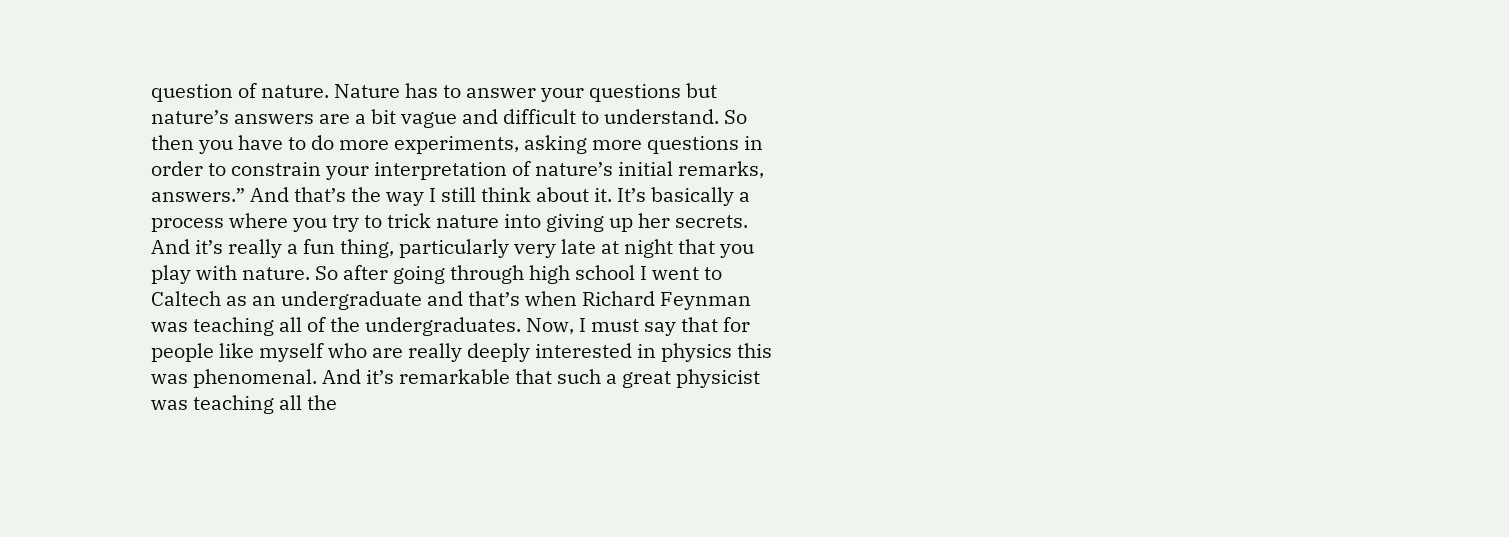question of nature. Nature has to answer your questions but nature’s answers are a bit vague and difficult to understand. So then you have to do more experiments, asking more questions in order to constrain your interpretation of nature’s initial remarks, answers.” And that’s the way I still think about it. It’s basically a process where you try to trick nature into giving up her secrets. And it’s really a fun thing, particularly very late at night that you play with nature. So after going through high school I went to Caltech as an undergraduate and that’s when Richard Feynman was teaching all of the undergraduates. Now, I must say that for people like myself who are really deeply interested in physics this was phenomenal. And it’s remarkable that such a great physicist was teaching all the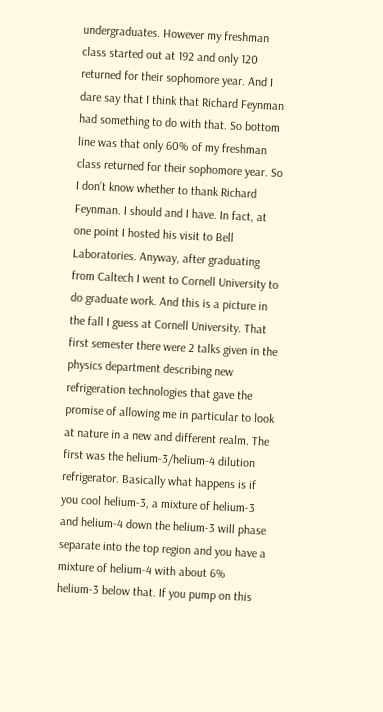undergraduates. However my freshman class started out at 192 and only 120 returned for their sophomore year. And I dare say that I think that Richard Feynman had something to do with that. So bottom line was that only 60% of my freshman class returned for their sophomore year. So I don’t know whether to thank Richard Feynman. I should and I have. In fact, at one point I hosted his visit to Bell Laboratories. Anyway, after graduating from Caltech I went to Cornell University to do graduate work. And this is a picture in the fall I guess at Cornell University. That first semester there were 2 talks given in the physics department describing new refrigeration technologies that gave the promise of allowing me in particular to look at nature in a new and different realm. The first was the helium-3/helium-4 dilution refrigerator. Basically what happens is if you cool helium-3, a mixture of helium-3 and helium-4 down the helium-3 will phase separate into the top region and you have a mixture of helium-4 with about 6% helium-3 below that. If you pump on this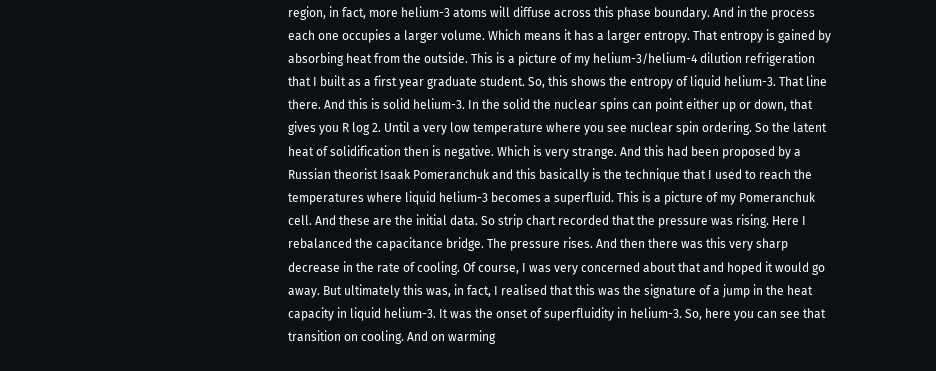region, in fact, more helium-3 atoms will diffuse across this phase boundary. And in the process each one occupies a larger volume. Which means it has a larger entropy. That entropy is gained by absorbing heat from the outside. This is a picture of my helium-3/helium-4 dilution refrigeration that I built as a first year graduate student. So, this shows the entropy of liquid helium-3. That line there. And this is solid helium-3. In the solid the nuclear spins can point either up or down, that gives you R log 2. Until a very low temperature where you see nuclear spin ordering. So the latent heat of solidification then is negative. Which is very strange. And this had been proposed by a Russian theorist Isaak Pomeranchuk and this basically is the technique that I used to reach the temperatures where liquid helium-3 becomes a superfluid. This is a picture of my Pomeranchuk cell. And these are the initial data. So strip chart recorded that the pressure was rising. Here I rebalanced the capacitance bridge. The pressure rises. And then there was this very sharp decrease in the rate of cooling. Of course, I was very concerned about that and hoped it would go away. But ultimately this was, in fact, I realised that this was the signature of a jump in the heat capacity in liquid helium-3. It was the onset of superfluidity in helium-3. So, here you can see that transition on cooling. And on warming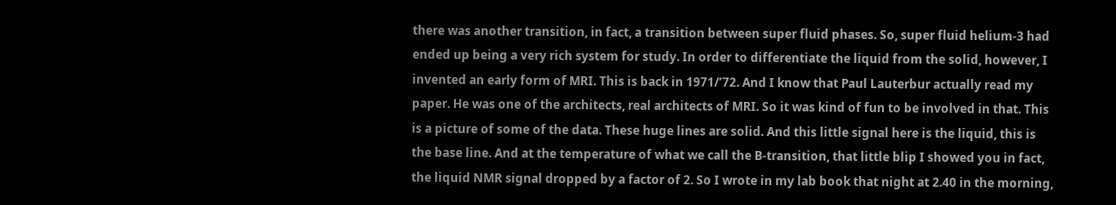there was another transition, in fact, a transition between super fluid phases. So, super fluid helium-3 had ended up being a very rich system for study. In order to differentiate the liquid from the solid, however, I invented an early form of MRI. This is back in 1971/’72. And I know that Paul Lauterbur actually read my paper. He was one of the architects, real architects of MRI. So it was kind of fun to be involved in that. This is a picture of some of the data. These huge lines are solid. And this little signal here is the liquid, this is the base line. And at the temperature of what we call the B-transition, that little blip I showed you in fact, the liquid NMR signal dropped by a factor of 2. So I wrote in my lab book that night at 2.40 in the morning,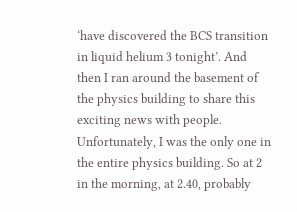‘have discovered the BCS transition in liquid helium 3 tonight’. And then I ran around the basement of the physics building to share this exciting news with people. Unfortunately, I was the only one in the entire physics building. So at 2 in the morning, at 2.40, probably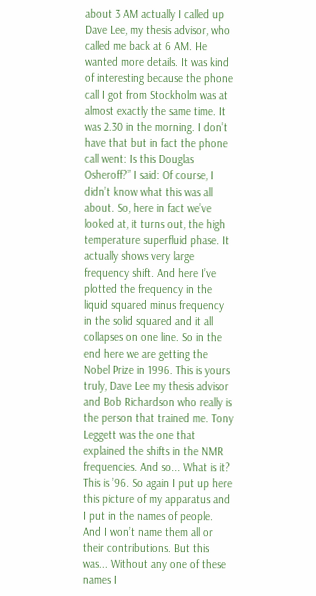about 3 AM actually I called up Dave Lee, my thesis advisor, who called me back at 6 AM. He wanted more details. It was kind of interesting because the phone call I got from Stockholm was at almost exactly the same time. It was 2.30 in the morning. I don’t have that but in fact the phone call went: Is this Douglas Osheroff?” I said: Of course, I didn’t know what this was all about. So, here in fact we’ve looked at, it turns out, the high temperature superfluid phase. It actually shows very large frequency shift. And here I’ve plotted the frequency in the liquid squared minus frequency in the solid squared and it all collapses on one line. So in the end here we are getting the Nobel Prize in 1996. This is yours truly, Dave Lee my thesis advisor and Bob Richardson who really is the person that trained me. Tony Leggett was the one that explained the shifts in the NMR frequencies. And so... What is it? This is ’96. So again I put up here this picture of my apparatus and I put in the names of people. And I won’t name them all or their contributions. But this was... Without any one of these names I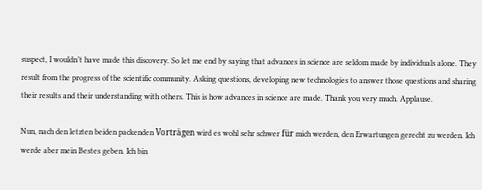suspect, I wouldn’t have made this discovery. So let me end by saying that advances in science are seldom made by individuals alone. They result from the progress of the scientific community. Asking questions, developing new technologies to answer those questions and sharing their results and their understanding with others. This is how advances in science are made. Thank you very much. Applause.

Nun, nach den letzten beiden packenden Vorträgen wird es wohl sehr schwer für mich werden, den Erwartungen gerecht zu werden. Ich werde aber mein Bestes geben. Ich bin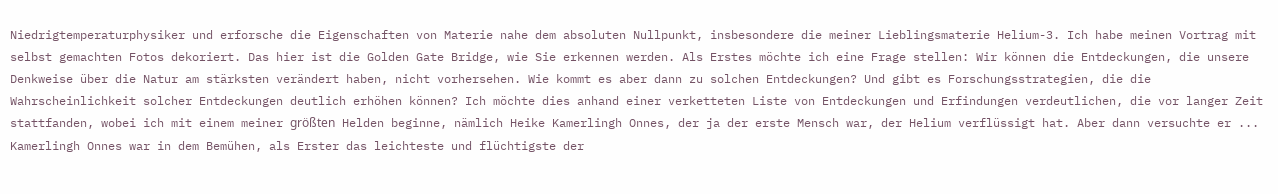Niedrigtemperaturphysiker und erforsche die Eigenschaften von Materie nahe dem absoluten Nullpunkt, insbesondere die meiner Lieblingsmaterie Helium-3. Ich habe meinen Vortrag mit selbst gemachten Fotos dekoriert. Das hier ist die Golden Gate Bridge, wie Sie erkennen werden. Als Erstes möchte ich eine Frage stellen: Wir können die Entdeckungen, die unsere Denkweise über die Natur am stärksten verändert haben, nicht vorhersehen. Wie kommt es aber dann zu solchen Entdeckungen? Und gibt es Forschungsstrategien, die die Wahrscheinlichkeit solcher Entdeckungen deutlich erhöhen können? Ich möchte dies anhand einer verketteten Liste von Entdeckungen und Erfindungen verdeutlichen, die vor langer Zeit stattfanden, wobei ich mit einem meiner größten Helden beginne, nämlich Heike Kamerlingh Onnes, der ja der erste Mensch war, der Helium verflüssigt hat. Aber dann versuchte er ... Kamerlingh Onnes war in dem Bemühen, als Erster das leichteste und flüchtigste der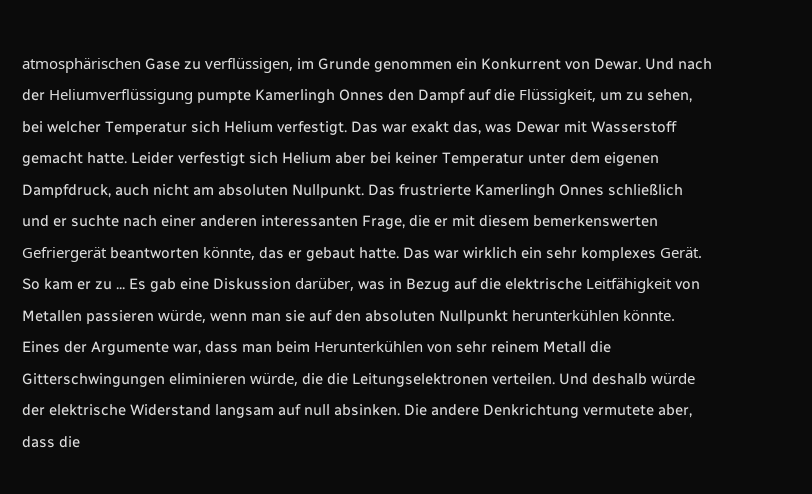atmosphärischen Gase zu verflüssigen, im Grunde genommen ein Konkurrent von Dewar. Und nach der Heliumverflüssigung pumpte Kamerlingh Onnes den Dampf auf die Flüssigkeit, um zu sehen, bei welcher Temperatur sich Helium verfestigt. Das war exakt das, was Dewar mit Wasserstoff gemacht hatte. Leider verfestigt sich Helium aber bei keiner Temperatur unter dem eigenen Dampfdruck, auch nicht am absoluten Nullpunkt. Das frustrierte Kamerlingh Onnes schließlich und er suchte nach einer anderen interessanten Frage, die er mit diesem bemerkenswerten Gefriergerät beantworten könnte, das er gebaut hatte. Das war wirklich ein sehr komplexes Gerät. So kam er zu ... Es gab eine Diskussion darüber, was in Bezug auf die elektrische Leitfähigkeit von Metallen passieren würde, wenn man sie auf den absoluten Nullpunkt herunterkühlen könnte. Eines der Argumente war, dass man beim Herunterkühlen von sehr reinem Metall die Gitterschwingungen eliminieren würde, die die Leitungselektronen verteilen. Und deshalb würde der elektrische Widerstand langsam auf null absinken. Die andere Denkrichtung vermutete aber, dass die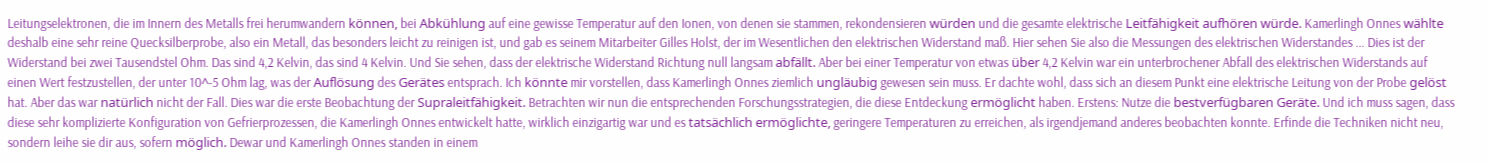Leitungselektronen, die im Innern des Metalls frei herumwandern können, bei Abkühlung auf eine gewisse Temperatur auf den Ionen, von denen sie stammen, rekondensieren würden und die gesamte elektrische Leitfähigkeit aufhören würde. Kamerlingh Onnes wählte deshalb eine sehr reine Quecksilberprobe, also ein Metall, das besonders leicht zu reinigen ist, und gab es seinem Mitarbeiter Gilles Holst, der im Wesentlichen den elektrischen Widerstand maß. Hier sehen Sie also die Messungen des elektrischen Widerstandes ... Dies ist der Widerstand bei zwei Tausendstel Ohm. Das sind 4,2 Kelvin, das sind 4 Kelvin. Und Sie sehen, dass der elektrische Widerstand Richtung null langsam abfällt. Aber bei einer Temperatur von etwas über 4,2 Kelvin war ein unterbrochener Abfall des elektrischen Widerstands auf einen Wert festzustellen, der unter 10^-5 Ohm lag, was der Auflösung des Gerätes entsprach. Ich könnte mir vorstellen, dass Kamerlingh Onnes ziemlich ungläubig gewesen sein muss. Er dachte wohl, dass sich an diesem Punkt eine elektrische Leitung von der Probe gelöst hat. Aber das war natürlich nicht der Fall. Dies war die erste Beobachtung der Supraleitfähigkeit. Betrachten wir nun die entsprechenden Forschungsstrategien, die diese Entdeckung ermöglicht haben. Erstens: Nutze die bestverfügbaren Geräte. Und ich muss sagen, dass diese sehr komplizierte Konfiguration von Gefrierprozessen, die Kamerlingh Onnes entwickelt hatte, wirklich einzigartig war und es tatsächlich ermöglichte, geringere Temperaturen zu erreichen, als irgendjemand anderes beobachten konnte. Erfinde die Techniken nicht neu, sondern leihe sie dir aus, sofern möglich. Dewar und Kamerlingh Onnes standen in einem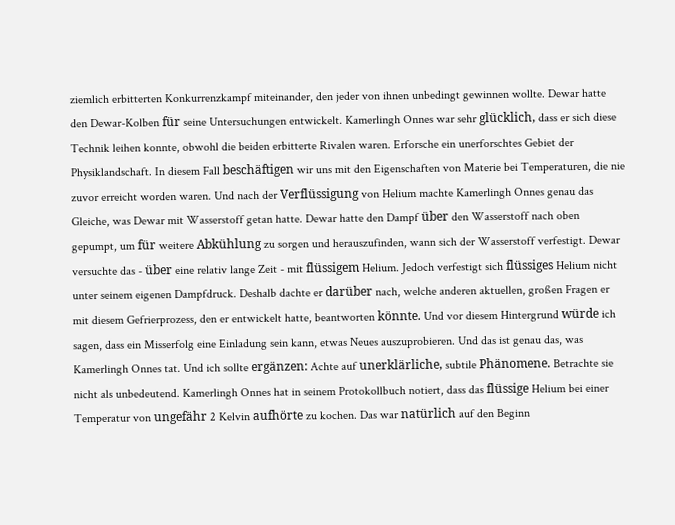ziemlich erbitterten Konkurrenzkampf miteinander, den jeder von ihnen unbedingt gewinnen wollte. Dewar hatte den Dewar-Kolben für seine Untersuchungen entwickelt. Kamerlingh Onnes war sehr glücklich, dass er sich diese Technik leihen konnte, obwohl die beiden erbitterte Rivalen waren. Erforsche ein unerforschtes Gebiet der Physiklandschaft. In diesem Fall beschäftigen wir uns mit den Eigenschaften von Materie bei Temperaturen, die nie zuvor erreicht worden waren. Und nach der Verflüssigung von Helium machte Kamerlingh Onnes genau das Gleiche, was Dewar mit Wasserstoff getan hatte. Dewar hatte den Dampf über den Wasserstoff nach oben gepumpt, um für weitere Abkühlung zu sorgen und herauszufinden, wann sich der Wasserstoff verfestigt. Dewar versuchte das - über eine relativ lange Zeit - mit flüssigem Helium. Jedoch verfestigt sich flüssiges Helium nicht unter seinem eigenen Dampfdruck. Deshalb dachte er darüber nach, welche anderen aktuellen, großen Fragen er mit diesem Gefrierprozess, den er entwickelt hatte, beantworten könnte. Und vor diesem Hintergrund würde ich sagen, dass ein Misserfolg eine Einladung sein kann, etwas Neues auszuprobieren. Und das ist genau das, was Kamerlingh Onnes tat. Und ich sollte ergänzen: Achte auf unerklärliche, subtile Phänomene. Betrachte sie nicht als unbedeutend. Kamerlingh Onnes hat in seinem Protokollbuch notiert, dass das flüssige Helium bei einer Temperatur von ungefähr 2 Kelvin aufhörte zu kochen. Das war natürlich auf den Beginn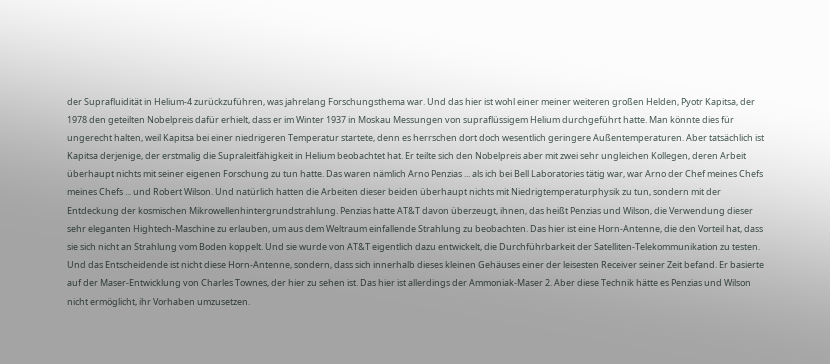der Suprafluidität in Helium-4 zurückzuführen, was jahrelang Forschungsthema war. Und das hier ist wohl einer meiner weiteren großen Helden, Pyotr Kapitsa, der 1978 den geteilten Nobelpreis dafür erhielt, dass er im Winter 1937 in Moskau Messungen von supraflüssigem Helium durchgeführt hatte. Man könnte dies für ungerecht halten, weil Kapitsa bei einer niedrigeren Temperatur startete, denn es herrschen dort doch wesentlich geringere Außentemperaturen. Aber tatsächlich ist Kapitsa derjenige, der erstmalig die Supraleitfähigkeit in Helium beobachtet hat. Er teilte sich den Nobelpreis aber mit zwei sehr ungleichen Kollegen, deren Arbeit überhaupt nichts mit seiner eigenen Forschung zu tun hatte. Das waren nämlich Arno Penzias ... als ich bei Bell Laboratories tätig war, war Arno der Chef meines Chefs meines Chefs ... und Robert Wilson. Und natürlich hatten die Arbeiten dieser beiden überhaupt nichts mit Niedrigtemperaturphysik zu tun, sondern mit der Entdeckung der kosmischen Mikrowellenhintergrundstrahlung. Penzias hatte AT&T davon überzeugt, ihnen, das heißt Penzias und Wilson, die Verwendung dieser sehr eleganten Hightech-Maschine zu erlauben, um aus dem Weltraum einfallende Strahlung zu beobachten. Das hier ist eine Horn-Antenne, die den Vorteil hat, dass sie sich nicht an Strahlung vom Boden koppelt. Und sie wurde von AT&T eigentlich dazu entwickelt, die Durchführbarkeit der Satelliten-Telekommunikation zu testen. Und das Entscheidende ist nicht diese Horn-Antenne, sondern, dass sich innerhalb dieses kleinen Gehäuses einer der leisesten Receiver seiner Zeit befand. Er basierte auf der Maser-Entwicklung von Charles Townes, der hier zu sehen ist. Das hier ist allerdings der Ammoniak-Maser 2. Aber diese Technik hätte es Penzias und Wilson nicht ermöglicht, ihr Vorhaben umzusetzen.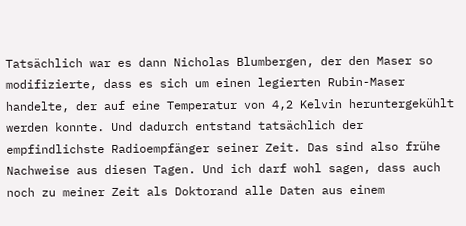Tatsächlich war es dann Nicholas Blumbergen, der den Maser so modifizierte, dass es sich um einen legierten Rubin-Maser handelte, der auf eine Temperatur von 4,2 Kelvin heruntergekühlt werden konnte. Und dadurch entstand tatsächlich der empfindlichste Radioempfänger seiner Zeit. Das sind also frühe Nachweise aus diesen Tagen. Und ich darf wohl sagen, dass auch noch zu meiner Zeit als Doktorand alle Daten aus einem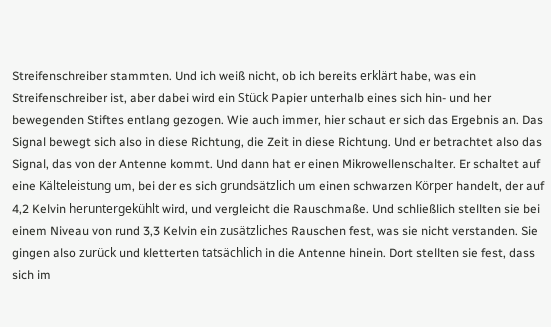Streifenschreiber stammten. Und ich weiß nicht, ob ich bereits erklärt habe, was ein Streifenschreiber ist, aber dabei wird ein Stück Papier unterhalb eines sich hin- und her bewegenden Stiftes entlang gezogen. Wie auch immer, hier schaut er sich das Ergebnis an. Das Signal bewegt sich also in diese Richtung, die Zeit in diese Richtung. Und er betrachtet also das Signal, das von der Antenne kommt. Und dann hat er einen Mikrowellenschalter. Er schaltet auf eine Kälteleistung um, bei der es sich grundsätzlich um einen schwarzen Körper handelt, der auf 4,2 Kelvin heruntergekühlt wird, und vergleicht die Rauschmaße. Und schließlich stellten sie bei einem Niveau von rund 3,3 Kelvin ein zusätzliches Rauschen fest, was sie nicht verstanden. Sie gingen also zurück und kletterten tatsächlich in die Antenne hinein. Dort stellten sie fest, dass sich im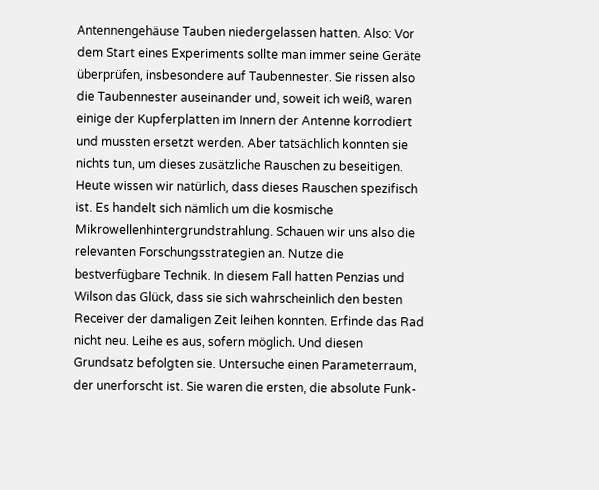Antennengehäuse Tauben niedergelassen hatten. Also: Vor dem Start eines Experiments sollte man immer seine Geräte überprüfen, insbesondere auf Taubennester. Sie rissen also die Taubennester auseinander und, soweit ich weiß, waren einige der Kupferplatten im Innern der Antenne korrodiert und mussten ersetzt werden. Aber tatsächlich konnten sie nichts tun, um dieses zusätzliche Rauschen zu beseitigen. Heute wissen wir natürlich, dass dieses Rauschen spezifisch ist. Es handelt sich nämlich um die kosmische Mikrowellenhintergrundstrahlung. Schauen wir uns also die relevanten Forschungsstrategien an. Nutze die bestverfügbare Technik. In diesem Fall hatten Penzias und Wilson das Glück, dass sie sich wahrscheinlich den besten Receiver der damaligen Zeit leihen konnten. Erfinde das Rad nicht neu. Leihe es aus, sofern möglich. Und diesen Grundsatz befolgten sie. Untersuche einen Parameterraum, der unerforscht ist. Sie waren die ersten, die absolute Funk-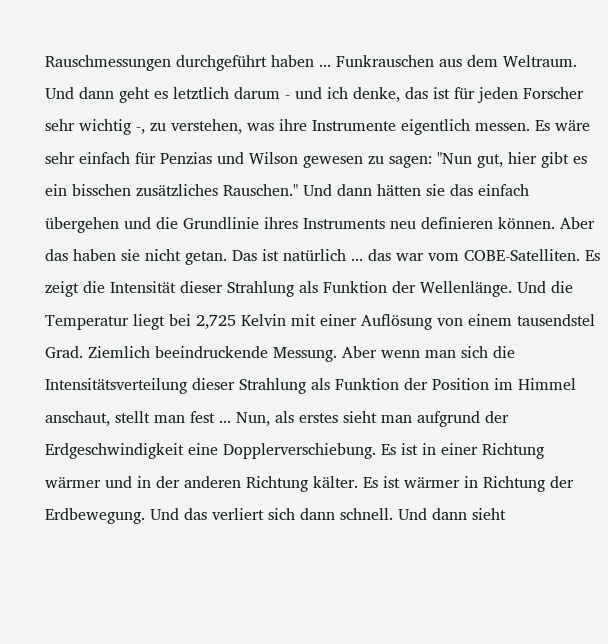Rauschmessungen durchgeführt haben ... Funkrauschen aus dem Weltraum. Und dann geht es letztlich darum - und ich denke, das ist für jeden Forscher sehr wichtig -, zu verstehen, was ihre Instrumente eigentlich messen. Es wäre sehr einfach für Penzias und Wilson gewesen zu sagen: "Nun gut, hier gibt es ein bisschen zusätzliches Rauschen." Und dann hätten sie das einfach übergehen und die Grundlinie ihres Instruments neu definieren können. Aber das haben sie nicht getan. Das ist natürlich ... das war vom COBE-Satelliten. Es zeigt die Intensität dieser Strahlung als Funktion der Wellenlänge. Und die Temperatur liegt bei 2,725 Kelvin mit einer Auflösung von einem tausendstel Grad. Ziemlich beeindruckende Messung. Aber wenn man sich die Intensitätsverteilung dieser Strahlung als Funktion der Position im Himmel anschaut, stellt man fest ... Nun, als erstes sieht man aufgrund der Erdgeschwindigkeit eine Dopplerverschiebung. Es ist in einer Richtung wärmer und in der anderen Richtung kälter. Es ist wärmer in Richtung der Erdbewegung. Und das verliert sich dann schnell. Und dann sieht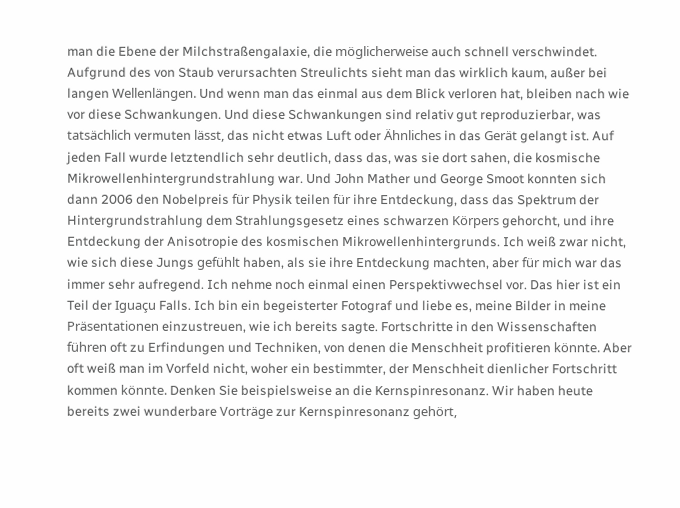man die Ebene der Milchstraßengalaxie, die möglicherweise auch schnell verschwindet. Aufgrund des von Staub verursachten Streulichts sieht man das wirklich kaum, außer bei langen Wellenlängen. Und wenn man das einmal aus dem Blick verloren hat, bleiben nach wie vor diese Schwankungen. Und diese Schwankungen sind relativ gut reproduzierbar, was tatsächlich vermuten lässt, das nicht etwas Luft oder Ähnliches in das Gerät gelangt ist. Auf jeden Fall wurde letztendlich sehr deutlich, dass das, was sie dort sahen, die kosmische Mikrowellenhintergrundstrahlung war. Und John Mather und George Smoot konnten sich dann 2006 den Nobelpreis für Physik teilen für ihre Entdeckung, dass das Spektrum der Hintergrundstrahlung dem Strahlungsgesetz eines schwarzen Körpers gehorcht, und ihre Entdeckung der Anisotropie des kosmischen Mikrowellenhintergrunds. Ich weiß zwar nicht, wie sich diese Jungs gefühlt haben, als sie ihre Entdeckung machten, aber für mich war das immer sehr aufregend. Ich nehme noch einmal einen Perspektivwechsel vor. Das hier ist ein Teil der Iguaçu Falls. Ich bin ein begeisterter Fotograf und liebe es, meine Bilder in meine Präsentationen einzustreuen, wie ich bereits sagte. Fortschritte in den Wissenschaften führen oft zu Erfindungen und Techniken, von denen die Menschheit profitieren könnte. Aber oft weiß man im Vorfeld nicht, woher ein bestimmter, der Menschheit dienlicher Fortschritt kommen könnte. Denken Sie beispielsweise an die Kernspinresonanz. Wir haben heute bereits zwei wunderbare Vorträge zur Kernspinresonanz gehört,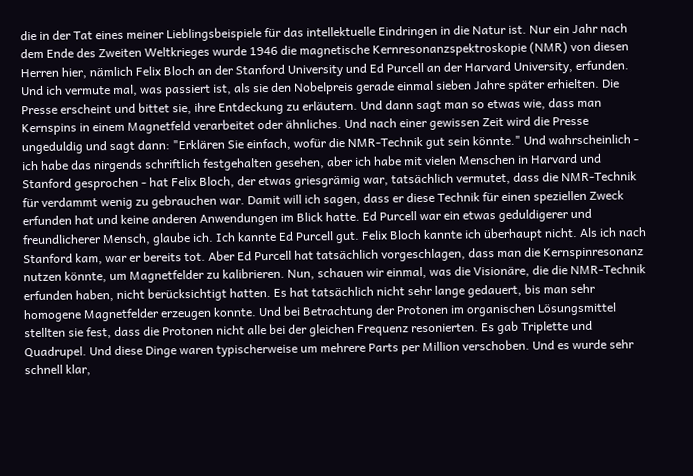die in der Tat eines meiner Lieblingsbeispiele für das intellektuelle Eindringen in die Natur ist. Nur ein Jahr nach dem Ende des Zweiten Weltkrieges wurde 1946 die magnetische Kernresonanzspektroskopie (NMR) von diesen Herren hier, nämlich Felix Bloch an der Stanford University und Ed Purcell an der Harvard University, erfunden. Und ich vermute mal, was passiert ist, als sie den Nobelpreis gerade einmal sieben Jahre später erhielten. Die Presse erscheint und bittet sie, ihre Entdeckung zu erläutern. Und dann sagt man so etwas wie, dass man Kernspins in einem Magnetfeld verarbeitet oder ähnliches. Und nach einer gewissen Zeit wird die Presse ungeduldig und sagt dann: "Erklären Sie einfach, wofür die NMR-Technik gut sein könnte." Und wahrscheinlich - ich habe das nirgends schriftlich festgehalten gesehen, aber ich habe mit vielen Menschen in Harvard und Stanford gesprochen - hat Felix Bloch, der etwas griesgrämig war, tatsächlich vermutet, dass die NMR-Technik für verdammt wenig zu gebrauchen war. Damit will ich sagen, dass er diese Technik für einen speziellen Zweck erfunden hat und keine anderen Anwendungen im Blick hatte. Ed Purcell war ein etwas geduldigerer und freundlicherer Mensch, glaube ich. Ich kannte Ed Purcell gut. Felix Bloch kannte ich überhaupt nicht. Als ich nach Stanford kam, war er bereits tot. Aber Ed Purcell hat tatsächlich vorgeschlagen, dass man die Kernspinresonanz nutzen könnte, um Magnetfelder zu kalibrieren. Nun, schauen wir einmal, was die Visionäre, die die NMR-Technik erfunden haben, nicht berücksichtigt hatten. Es hat tatsächlich nicht sehr lange gedauert, bis man sehr homogene Magnetfelder erzeugen konnte. Und bei Betrachtung der Protonen im organischen Lösungsmittel stellten sie fest, dass die Protonen nicht alle bei der gleichen Frequenz resonierten. Es gab Triplette und Quadrupel. Und diese Dinge waren typischerweise um mehrere Parts per Million verschoben. Und es wurde sehr schnell klar,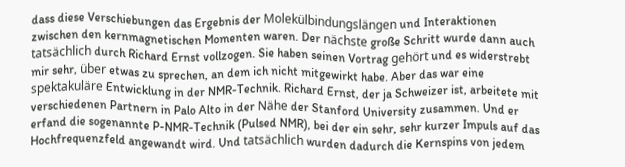dass diese Verschiebungen das Ergebnis der Molekülbindungslängen und Interaktionen zwischen den kernmagnetischen Momenten waren. Der nächste große Schritt wurde dann auch tatsächlich durch Richard Ernst vollzogen. Sie haben seinen Vortrag gehört und es widerstrebt mir sehr, über etwas zu sprechen, an dem ich nicht mitgewirkt habe. Aber das war eine spektakuläre Entwicklung in der NMR-Technik. Richard Ernst, der ja Schweizer ist, arbeitete mit verschiedenen Partnern in Palo Alto in der Nähe der Stanford University zusammen. Und er erfand die sogenannte P-NMR-Technik (Pulsed NMR), bei der ein sehr, sehr kurzer Impuls auf das Hochfrequenzfeld angewandt wird. Und tatsächlich wurden dadurch die Kernspins von jedem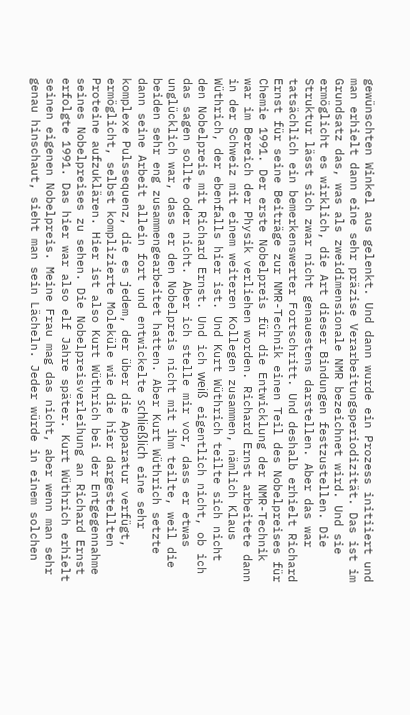gewünschten Winkel aus gelenkt. Und dann wurde ein Prozess initiiert und man erhielt dann eine sehr präzise Verarbeitungsperiodizität. Das ist im Grundsatz das, was als zweidimensionale NMR bezeichnet wird. Und sie ermöglicht es wirklich, die Art dieser Bindungen festzustellen. Die Struktur lässt sich zwar nicht genauestens darstellen. Aber das war tatsächlich ein bemerkenswerter Fortschritt. Und deshalb erhielt Richard Ernst für seine Beiträge zur NMR-Technik einen Teil des Nobelpreises für Chemie 1991. Der erste Nobelpreis für die Entwicklung der NMR-Technik war im Bereich der Physik verliehen worden. Richard Ernst arbeitete dann in der Schweiz mit einem weiteren Kollegen zusammen, nämlich Klaus Wüthrich, der ebenfalls hier ist. Und Kurt Wüthrich teilte sich nicht den Nobelpreis mit Richard Ernst. Und ich weiß eigentlich nicht, ob ich das sagen sollte oder nicht. Aber ich stelle mir vor, dass er etwas unglücklich war, dass er den Nobelpreis nicht mit ihm teilte, weil die beiden sehr eng zusammengearbeitet hatten. Aber Kurt Wüthrich setzte dann seine Arbeit allein fort und entwickelte schließlich eine sehr komplexe Pulssequenz, die es jedem, der über die Apparatur verfügt, ermöglicht, selbst komplizierte Moleküle wie die hier dargestellten Proteine aufzuklären. Hier ist also Kurt Wüthrich bei der Entgegennahme seines Nobelpreises zu sehen. Die Nobelpreisverleihung an Richard Ernst erfolgte 1991. Das hier war also elf Jahre später. Kurt Wüthrich erhielt seinen eigenen Nobelpreis. Meine Frau mag das nicht, aber wenn man sehr genau hinschaut, sieht man sein Lächeln. Jeder würde in einem solchen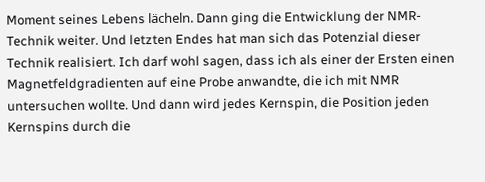Moment seines Lebens lächeln. Dann ging die Entwicklung der NMR-Technik weiter. Und letzten Endes hat man sich das Potenzial dieser Technik realisiert. Ich darf wohl sagen, dass ich als einer der Ersten einen Magnetfeldgradienten auf eine Probe anwandte, die ich mit NMR untersuchen wollte. Und dann wird jedes Kernspin, die Position jeden Kernspins durch die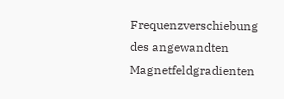Frequenzverschiebung des angewandten Magnetfeldgradienten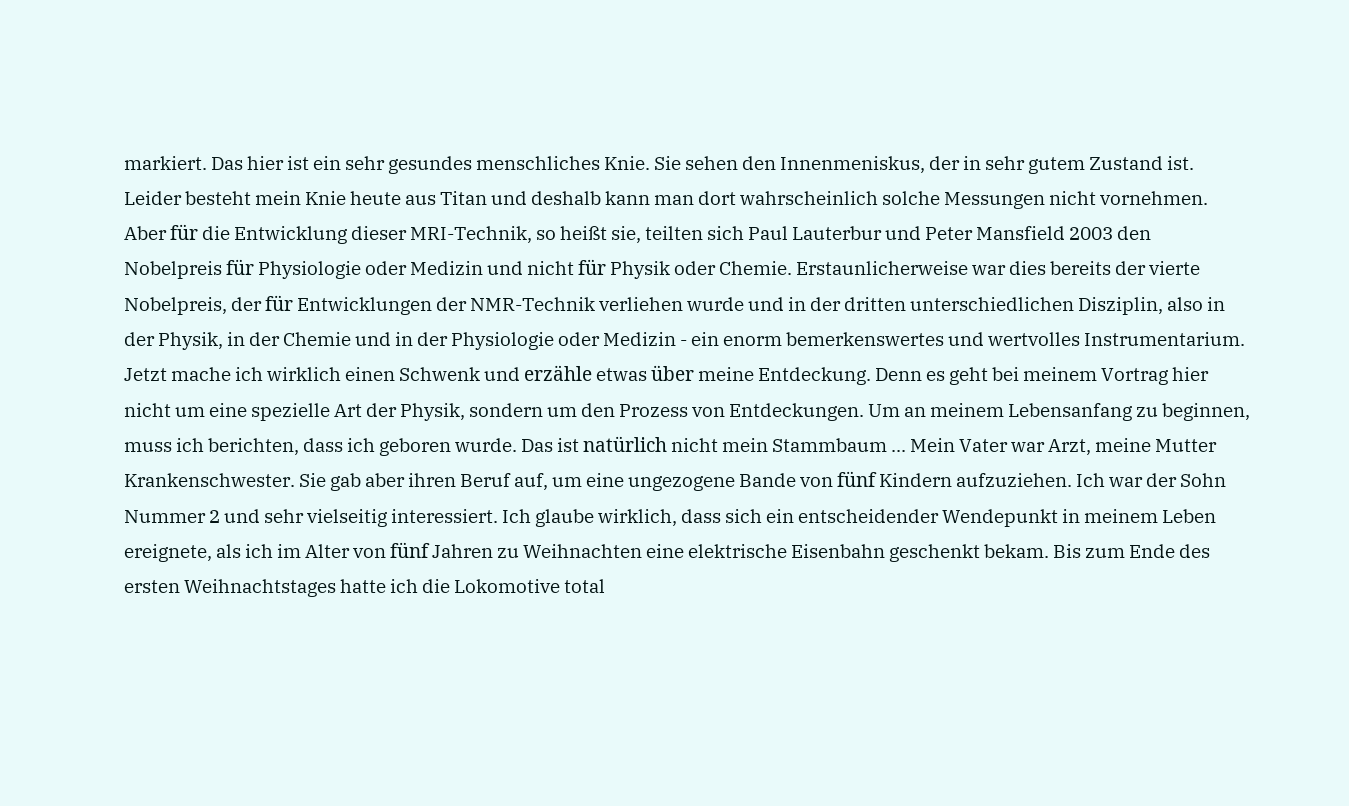markiert. Das hier ist ein sehr gesundes menschliches Knie. Sie sehen den Innenmeniskus, der in sehr gutem Zustand ist. Leider besteht mein Knie heute aus Titan und deshalb kann man dort wahrscheinlich solche Messungen nicht vornehmen. Aber für die Entwicklung dieser MRI-Technik, so heißt sie, teilten sich Paul Lauterbur und Peter Mansfield 2003 den Nobelpreis für Physiologie oder Medizin und nicht für Physik oder Chemie. Erstaunlicherweise war dies bereits der vierte Nobelpreis, der für Entwicklungen der NMR-Technik verliehen wurde und in der dritten unterschiedlichen Disziplin, also in der Physik, in der Chemie und in der Physiologie oder Medizin - ein enorm bemerkenswertes und wertvolles Instrumentarium. Jetzt mache ich wirklich einen Schwenk und erzähle etwas über meine Entdeckung. Denn es geht bei meinem Vortrag hier nicht um eine spezielle Art der Physik, sondern um den Prozess von Entdeckungen. Um an meinem Lebensanfang zu beginnen, muss ich berichten, dass ich geboren wurde. Das ist natürlich nicht mein Stammbaum ... Mein Vater war Arzt, meine Mutter Krankenschwester. Sie gab aber ihren Beruf auf, um eine ungezogene Bande von fünf Kindern aufzuziehen. Ich war der Sohn Nummer 2 und sehr vielseitig interessiert. Ich glaube wirklich, dass sich ein entscheidender Wendepunkt in meinem Leben ereignete, als ich im Alter von fünf Jahren zu Weihnachten eine elektrische Eisenbahn geschenkt bekam. Bis zum Ende des ersten Weihnachtstages hatte ich die Lokomotive total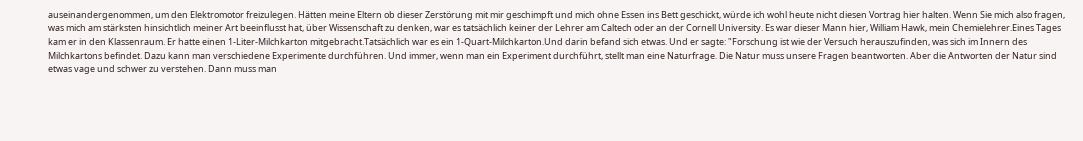auseinandergenommen, um den Elektromotor freizulegen. Hätten meine Eltern ob dieser Zerstörung mit mir geschimpft und mich ohne Essen ins Bett geschickt, würde ich wohl heute nicht diesen Vortrag hier halten. Wenn Sie mich also fragen, was mich am stärksten hinsichtlich meiner Art beeinflusst hat, über Wissenschaft zu denken, war es tatsächlich keiner der Lehrer am Caltech oder an der Cornell University. Es war dieser Mann hier, William Hawk, mein Chemielehrer.Eines Tages kam er in den Klassenraum. Er hatte einen 1-Liter-Milchkarton mitgebracht.Tatsächlich war es ein 1-Quart-Milchkarton.Und darin befand sich etwas. Und er sagte: "Forschung ist wie der Versuch herauszufinden, was sich im Innern des Milchkartons befindet. Dazu kann man verschiedene Experimente durchführen. Und immer, wenn man ein Experiment durchführt, stellt man eine Naturfrage. Die Natur muss unsere Fragen beantworten. Aber die Antworten der Natur sind etwas vage und schwer zu verstehen. Dann muss man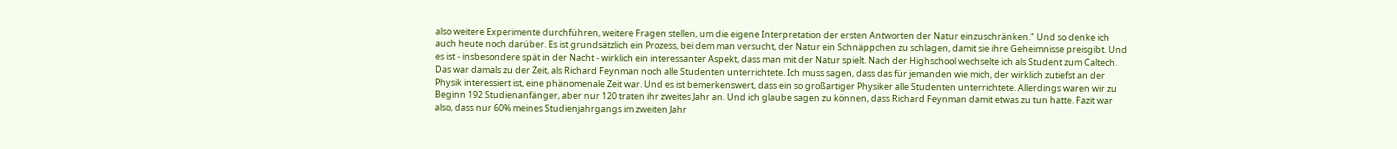also weitere Experimente durchführen, weitere Fragen stellen, um die eigene Interpretation der ersten Antworten der Natur einzuschränken." Und so denke ich auch heute noch darüber. Es ist grundsätzlich ein Prozess, bei dem man versucht, der Natur ein Schnäppchen zu schlagen, damit sie ihre Geheimnisse preisgibt. Und es ist - insbesondere spät in der Nacht - wirklich ein interessanter Aspekt, dass man mit der Natur spielt. Nach der Highschool wechselte ich als Student zum Caltech. Das war damals zu der Zeit, als Richard Feynman noch alle Studenten unterrichtete. Ich muss sagen, dass das für jemanden wie mich, der wirklich zutiefst an der Physik interessiert ist, eine phänomenale Zeit war. Und es ist bemerkenswert, dass ein so großartiger Physiker alle Studenten unterrichtete. Allerdings waren wir zu Beginn 192 Studienanfänger, aber nur 120 traten ihr zweites Jahr an. Und ich glaube sagen zu können, dass Richard Feynman damit etwas zu tun hatte. Fazit war also, dass nur 60% meines Studienjahrgangs im zweiten Jahr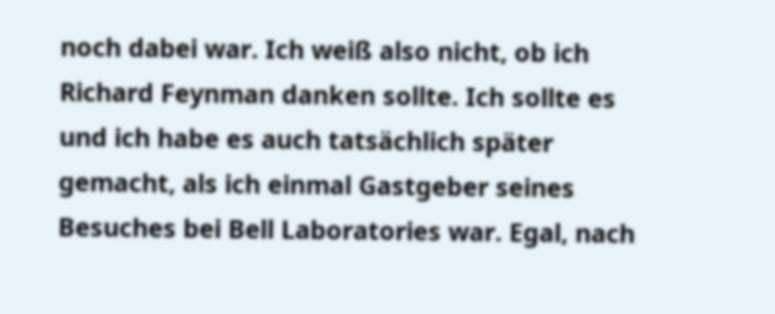noch dabei war. Ich weiß also nicht, ob ich Richard Feynman danken sollte. Ich sollte es und ich habe es auch tatsächlich später gemacht, als ich einmal Gastgeber seines Besuches bei Bell Laboratories war. Egal, nach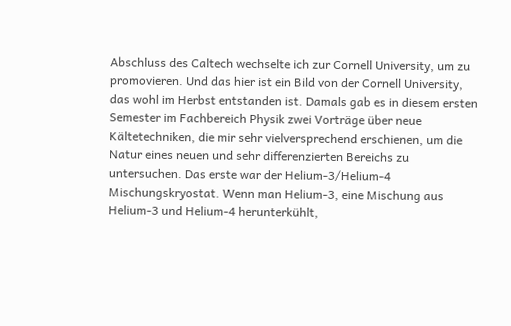Abschluss des Caltech wechselte ich zur Cornell University, um zu promovieren. Und das hier ist ein Bild von der Cornell University, das wohl im Herbst entstanden ist. Damals gab es in diesem ersten Semester im Fachbereich Physik zwei Vorträge über neue Kältetechniken, die mir sehr vielversprechend erschienen, um die Natur eines neuen und sehr differenzierten Bereichs zu untersuchen. Das erste war der Helium-3/Helium-4 Mischungskryostat. Wenn man Helium-3, eine Mischung aus Helium-3 und Helium-4 herunterkühlt,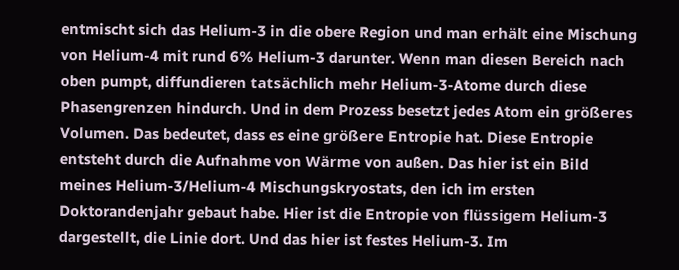entmischt sich das Helium-3 in die obere Region und man erhält eine Mischung von Helium-4 mit rund 6% Helium-3 darunter. Wenn man diesen Bereich nach oben pumpt, diffundieren tatsächlich mehr Helium-3-Atome durch diese Phasengrenzen hindurch. Und in dem Prozess besetzt jedes Atom ein größeres Volumen. Das bedeutet, dass es eine größere Entropie hat. Diese Entropie entsteht durch die Aufnahme von Wärme von außen. Das hier ist ein Bild meines Helium-3/Helium-4 Mischungskryostats, den ich im ersten Doktorandenjahr gebaut habe. Hier ist die Entropie von flüssigem Helium-3 dargestellt, die Linie dort. Und das hier ist festes Helium-3. Im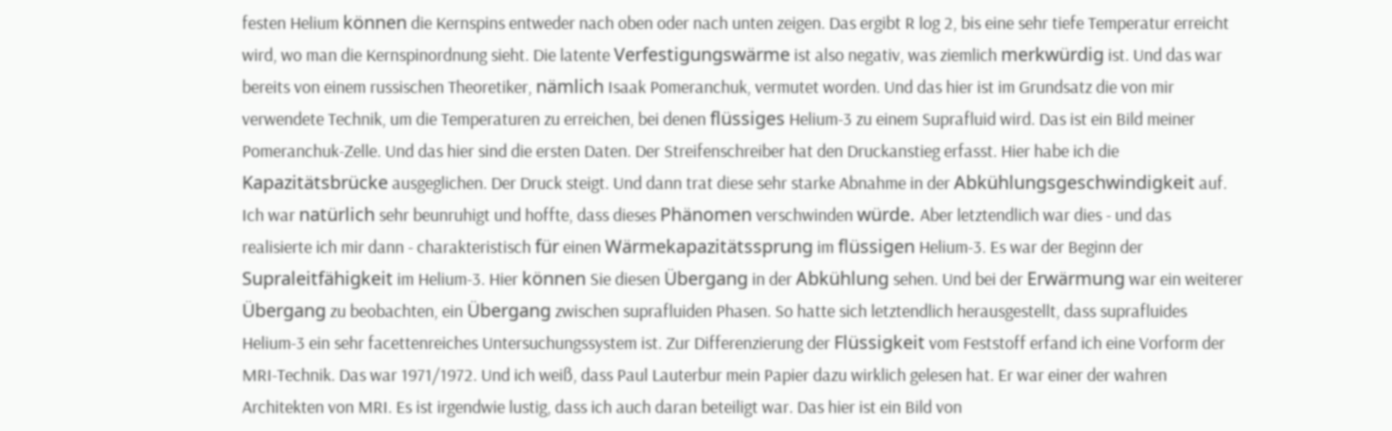festen Helium können die Kernspins entweder nach oben oder nach unten zeigen. Das ergibt R log 2, bis eine sehr tiefe Temperatur erreicht wird, wo man die Kernspinordnung sieht. Die latente Verfestigungswärme ist also negativ, was ziemlich merkwürdig ist. Und das war bereits von einem russischen Theoretiker, nämlich Isaak Pomeranchuk, vermutet worden. Und das hier ist im Grundsatz die von mir verwendete Technik, um die Temperaturen zu erreichen, bei denen flüssiges Helium-3 zu einem Suprafluid wird. Das ist ein Bild meiner Pomeranchuk-Zelle. Und das hier sind die ersten Daten. Der Streifenschreiber hat den Druckanstieg erfasst. Hier habe ich die Kapazitätsbrücke ausgeglichen. Der Druck steigt. Und dann trat diese sehr starke Abnahme in der Abkühlungsgeschwindigkeit auf. Ich war natürlich sehr beunruhigt und hoffte, dass dieses Phänomen verschwinden würde. Aber letztendlich war dies - und das realisierte ich mir dann - charakteristisch für einen Wärmekapazitätssprung im flüssigen Helium-3. Es war der Beginn der Supraleitfähigkeit im Helium-3. Hier können Sie diesen Übergang in der Abkühlung sehen. Und bei der Erwärmung war ein weiterer Übergang zu beobachten, ein Übergang zwischen suprafluiden Phasen. So hatte sich letztendlich herausgestellt, dass suprafluides Helium-3 ein sehr facettenreiches Untersuchungssystem ist. Zur Differenzierung der Flüssigkeit vom Feststoff erfand ich eine Vorform der MRI-Technik. Das war 1971/1972. Und ich weiß, dass Paul Lauterbur mein Papier dazu wirklich gelesen hat. Er war einer der wahren Architekten von MRI. Es ist irgendwie lustig, dass ich auch daran beteiligt war. Das hier ist ein Bild von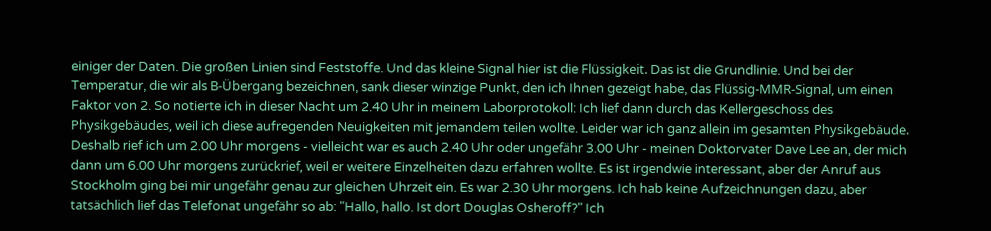einiger der Daten. Die großen Linien sind Feststoffe. Und das kleine Signal hier ist die Flüssigkeit. Das ist die Grundlinie. Und bei der Temperatur, die wir als B-Übergang bezeichnen, sank dieser winzige Punkt, den ich Ihnen gezeigt habe, das Flüssig-MMR-Signal, um einen Faktor von 2. So notierte ich in dieser Nacht um 2.40 Uhr in meinem Laborprotokoll: Ich lief dann durch das Kellergeschoss des Physikgebäudes, weil ich diese aufregenden Neuigkeiten mit jemandem teilen wollte. Leider war ich ganz allein im gesamten Physikgebäude. Deshalb rief ich um 2.00 Uhr morgens - vielleicht war es auch 2.40 Uhr oder ungefähr 3.00 Uhr - meinen Doktorvater Dave Lee an, der mich dann um 6.00 Uhr morgens zurückrief, weil er weitere Einzelheiten dazu erfahren wollte. Es ist irgendwie interessant, aber der Anruf aus Stockholm ging bei mir ungefähr genau zur gleichen Uhrzeit ein. Es war 2.30 Uhr morgens. Ich hab keine Aufzeichnungen dazu, aber tatsächlich lief das Telefonat ungefähr so ab: "Hallo, hallo. Ist dort Douglas Osheroff?" Ich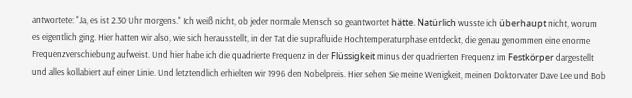antwortete: "Ja, es ist 2.30 Uhr morgens." Ich weiß nicht, ob jeder normale Mensch so geantwortet hätte. Natürlich wusste ich überhaupt nicht, worum es eigentlich ging. Hier hatten wir also, wie sich herausstellt, in der Tat die suprafluide Hochtemperaturphase entdeckt, die genau genommen eine enorme Frequenzverschiebung aufweist. Und hier habe ich die quadrierte Frequenz in der Flüssigkeit minus der quadrierten Frequenz im Festkörper dargestellt und alles kollabiert auf einer Linie. Und letztendlich erhielten wir 1996 den Nobelpreis. Hier sehen Sie meine Wenigkeit, meinen Doktorvater Dave Lee und Bob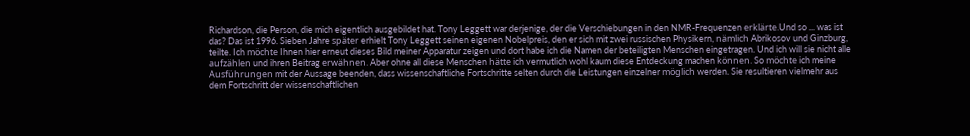Richardson, die Person, die mich eigentlich ausgebildet hat. Tony Leggett war derjenige, der die Verschiebungen in den NMR-Frequenzen erklärte.Und so ... was ist das? Das ist 1996. Sieben Jahre später erhielt Tony Leggett seinen eigenen Nobelpreis, den er sich mit zwei russischen Physikern, nämlich Abrikosov und Ginzburg, teilte. Ich möchte Ihnen hier erneut dieses Bild meiner Apparatur zeigen und dort habe ich die Namen der beteiligten Menschen eingetragen. Und ich will sie nicht alle aufzählen und ihren Beitrag erwähnen. Aber ohne all diese Menschen hätte ich vermutlich wohl kaum diese Entdeckung machen können. So möchte ich meine Ausführungen mit der Aussage beenden, dass wissenschaftliche Fortschritte selten durch die Leistungen einzelner möglich werden. Sie resultieren vielmehr aus dem Fortschritt der wissenschaftlichen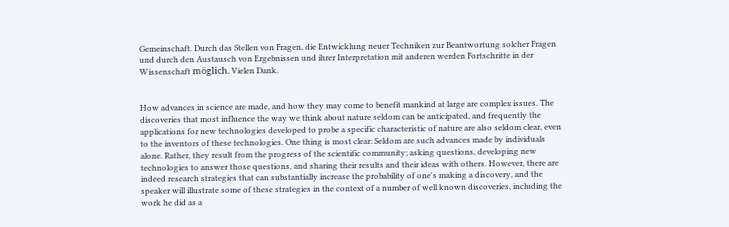Gemeinschaft. Durch das Stellen von Fragen, die Entwicklung neuer Techniken zur Beantwortung solcher Fragen und durch den Austausch von Ergebnissen und ihrer Interpretation mit anderen werden Fortschritte in der Wissenschaft möglich. Vielen Dank.


How advances in science are made, and how they may come to benefit mankind at large are complex issues. The discoveries that most influence the way we think about nature seldom can be anticipated, and frequently the applications for new technologies developed to probe a specific characteristic of nature are also seldom clear, even to the inventors of these technologies. One thing is most clear: Seldom are such advances made by individuals alone. Rather, they result from the progress of the scientific community; asking questions, developing new technologies to answer those questions, and sharing their results and their ideas with others. However, there are indeed research strategies that can substantially increase the probability of one's making a discovery, and the speaker will illustrate some of these strategies in the context of a number of well known discoveries, including the work he did as a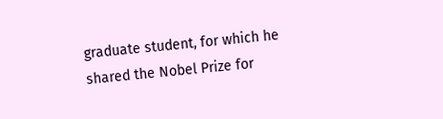graduate student, for which he shared the Nobel Prize for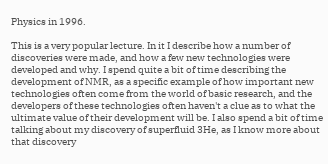Physics in 1996.

This is a very popular lecture. In it I describe how a number of discoveries were made, and how a few new technologies were developed and why. I spend quite a bit of time describing the development of NMR, as a specific example of how important new technologies often come from the world of basic research, and the developers of these technologies often haven't a clue as to what the ultimate value of their development will be. I also spend a bit of time talking about my discovery of superfluid 3He, as I know more about that discovery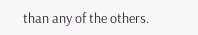than any of the others.